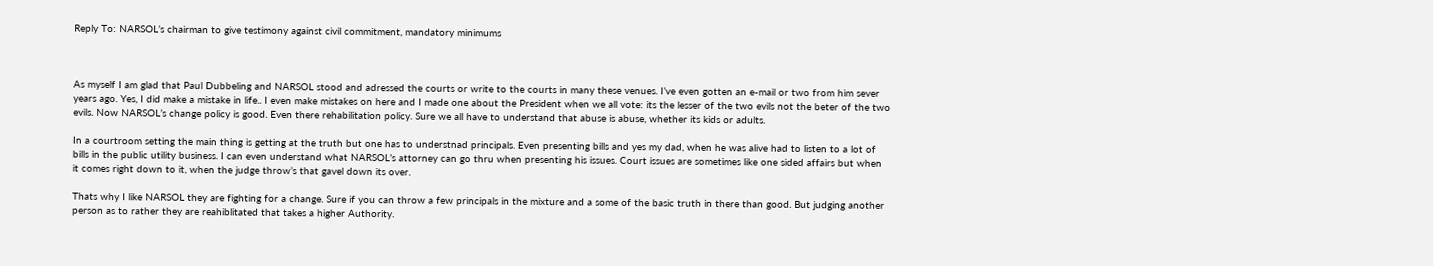Reply To: NARSOL’s chairman to give testimony against civil commitment, mandatory minimums



As myself I am glad that Paul Dubbeling and NARSOL stood and adressed the courts or write to the courts in many these venues. I’ve even gotten an e-mail or two from him sever years ago. Yes, I did make a mistake in life.. I even make mistakes on here and I made one about the President when we all vote: its the lesser of the two evils not the beter of the two evils. Now NARSOL’s change policy is good. Even there rehabilitation policy. Sure we all have to understand that abuse is abuse, whether its kids or adults.

In a courtroom setting the main thing is getting at the truth but one has to understnad principals. Even presenting bills and yes my dad, when he was alive had to listen to a lot of bills in the public utility business. I can even understand what NARSOL’s attorney can go thru when presenting his issues. Court issues are sometimes like one sided affairs but when it comes right down to it, when the judge throw’s that gavel down its over.

Thats why I like NARSOL they are fighting for a change. Sure if you can throw a few principals in the mixture and a some of the basic truth in there than good. But judging another person as to rather they are reahiblitated that takes a higher Authority.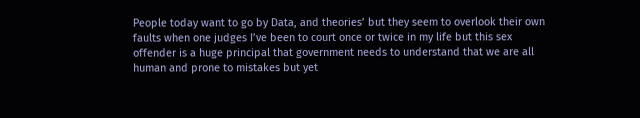People today want to go by Data, and theories’ but they seem to overlook their own faults when one judges I’ve been to court once or twice in my life but this sex offender is a huge principal that government needs to understand that we are all human and prone to mistakes but yet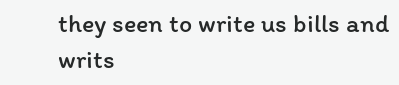they seen to write us bills and writs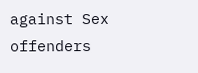against Sex offenders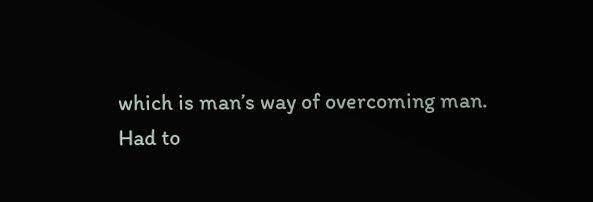which is man’s way of overcoming man.
Had to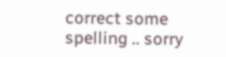correct some spelling .. sorry